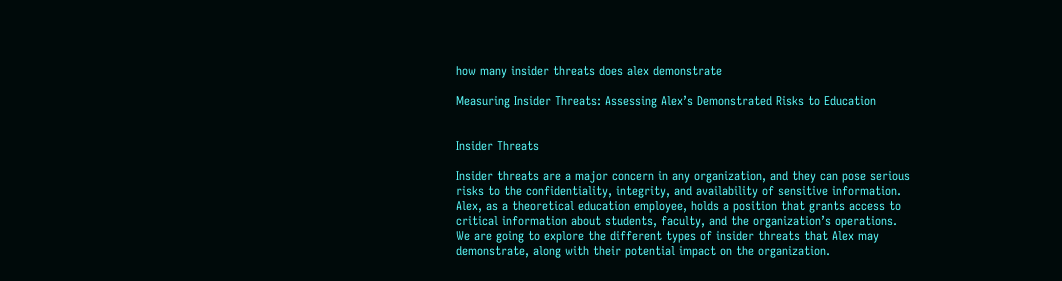how many insider threats does alex demonstrate

Measuring Insider Threats: Assessing Alex’s Demonstrated Risks to Education


Insider Threats

Insider threats are a major concern in any organization, and they can pose serious risks to the confidentiality, integrity, and availability of sensitive information. Alex, as a theoretical education employee, holds a position that grants access to critical information about students, faculty, and the organization’s operations. We are going to explore the different types of insider threats that Alex may demonstrate, along with their potential impact on the organization.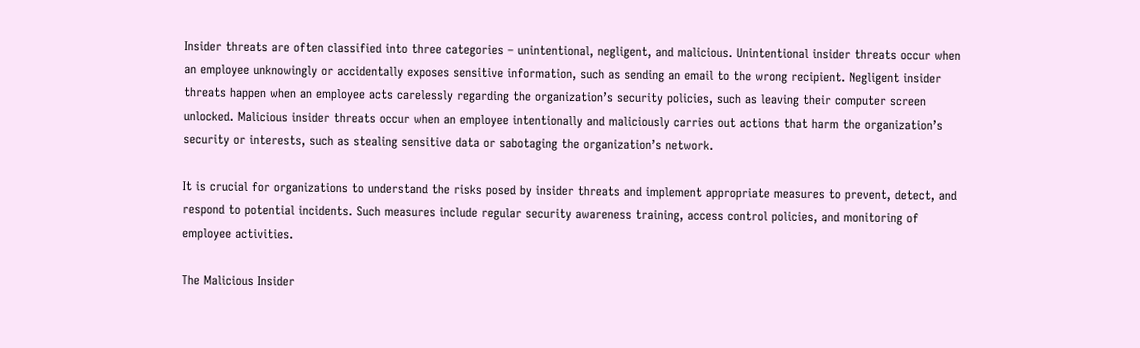Insider threats are often classified into three categories – unintentional, negligent, and malicious. Unintentional insider threats occur when an employee unknowingly or accidentally exposes sensitive information, such as sending an email to the wrong recipient. Negligent insider threats happen when an employee acts carelessly regarding the organization’s security policies, such as leaving their computer screen unlocked. Malicious insider threats occur when an employee intentionally and maliciously carries out actions that harm the organization’s security or interests, such as stealing sensitive data or sabotaging the organization’s network.

It is crucial for organizations to understand the risks posed by insider threats and implement appropriate measures to prevent, detect, and respond to potential incidents. Such measures include regular security awareness training, access control policies, and monitoring of employee activities.

The Malicious Insider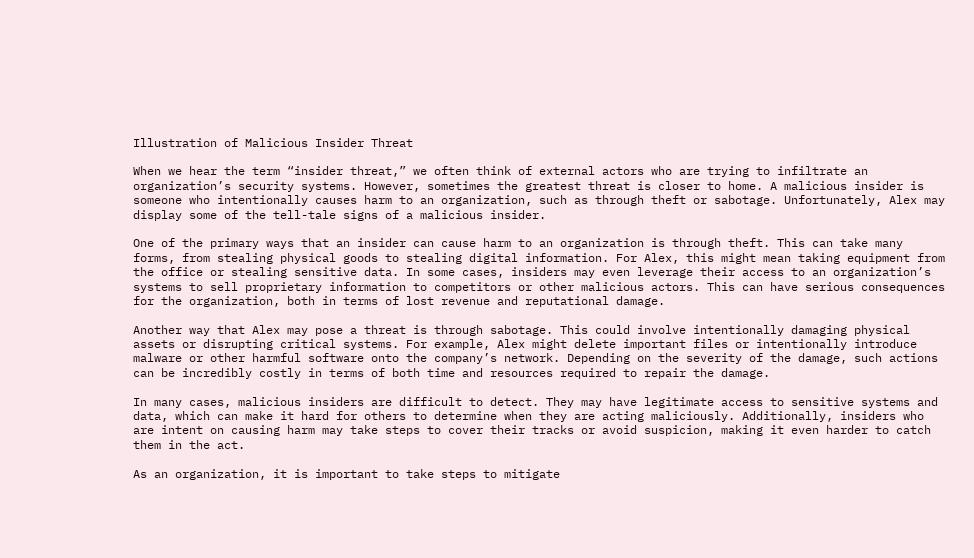Illustration of Malicious Insider Threat

When we hear the term “insider threat,” we often think of external actors who are trying to infiltrate an organization’s security systems. However, sometimes the greatest threat is closer to home. A malicious insider is someone who intentionally causes harm to an organization, such as through theft or sabotage. Unfortunately, Alex may display some of the tell-tale signs of a malicious insider.

One of the primary ways that an insider can cause harm to an organization is through theft. This can take many forms, from stealing physical goods to stealing digital information. For Alex, this might mean taking equipment from the office or stealing sensitive data. In some cases, insiders may even leverage their access to an organization’s systems to sell proprietary information to competitors or other malicious actors. This can have serious consequences for the organization, both in terms of lost revenue and reputational damage.

Another way that Alex may pose a threat is through sabotage. This could involve intentionally damaging physical assets or disrupting critical systems. For example, Alex might delete important files or intentionally introduce malware or other harmful software onto the company’s network. Depending on the severity of the damage, such actions can be incredibly costly in terms of both time and resources required to repair the damage.

In many cases, malicious insiders are difficult to detect. They may have legitimate access to sensitive systems and data, which can make it hard for others to determine when they are acting maliciously. Additionally, insiders who are intent on causing harm may take steps to cover their tracks or avoid suspicion, making it even harder to catch them in the act.

As an organization, it is important to take steps to mitigate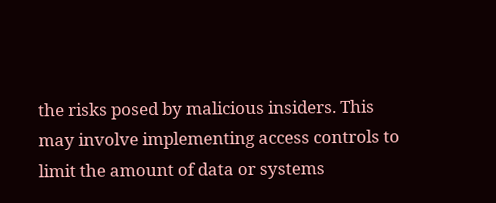the risks posed by malicious insiders. This may involve implementing access controls to limit the amount of data or systems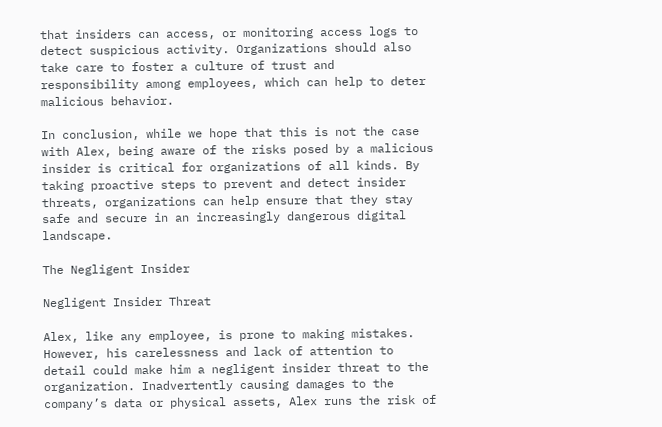that insiders can access, or monitoring access logs to detect suspicious activity. Organizations should also take care to foster a culture of trust and responsibility among employees, which can help to deter malicious behavior.

In conclusion, while we hope that this is not the case with Alex, being aware of the risks posed by a malicious insider is critical for organizations of all kinds. By taking proactive steps to prevent and detect insider threats, organizations can help ensure that they stay safe and secure in an increasingly dangerous digital landscape.

The Negligent Insider

Negligent Insider Threat

Alex, like any employee, is prone to making mistakes. However, his carelessness and lack of attention to detail could make him a negligent insider threat to the organization. Inadvertently causing damages to the company’s data or physical assets, Alex runs the risk of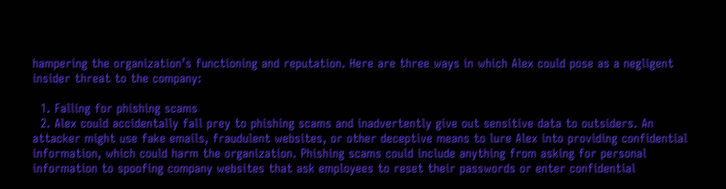hampering the organization’s functioning and reputation. Here are three ways in which Alex could pose as a negligent insider threat to the company:

  1. Falling for phishing scams
  2. Alex could accidentally fall prey to phishing scams and inadvertently give out sensitive data to outsiders. An attacker might use fake emails, fraudulent websites, or other deceptive means to lure Alex into providing confidential information, which could harm the organization. Phishing scams could include anything from asking for personal information to spoofing company websites that ask employees to reset their passwords or enter confidential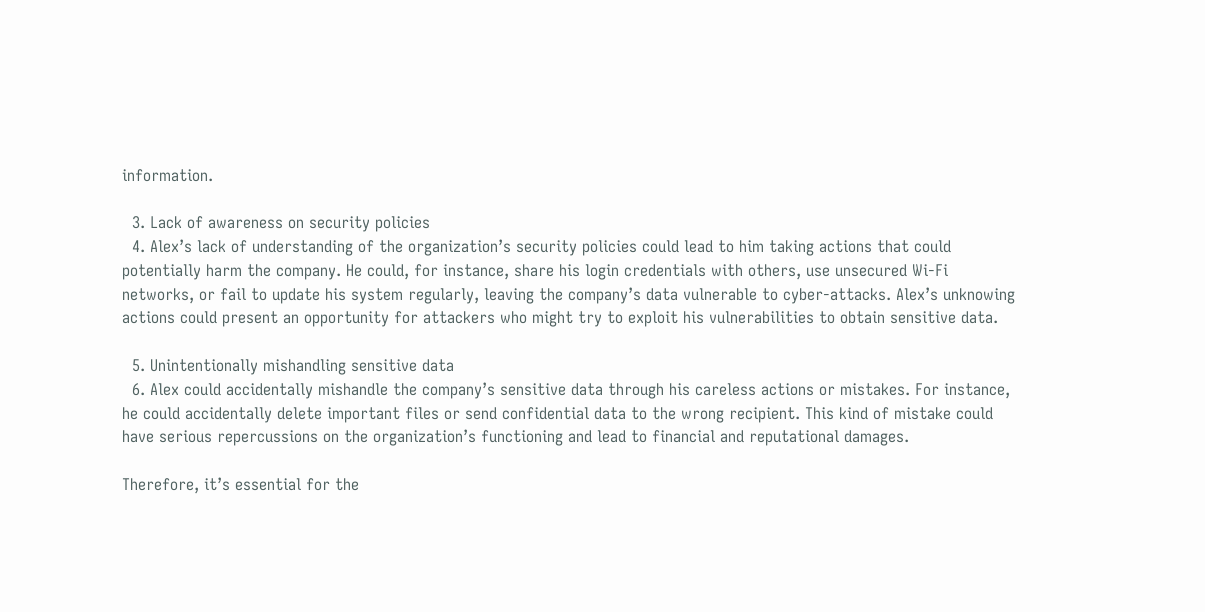information.

  3. Lack of awareness on security policies
  4. Alex’s lack of understanding of the organization’s security policies could lead to him taking actions that could potentially harm the company. He could, for instance, share his login credentials with others, use unsecured Wi-Fi networks, or fail to update his system regularly, leaving the company’s data vulnerable to cyber-attacks. Alex’s unknowing actions could present an opportunity for attackers who might try to exploit his vulnerabilities to obtain sensitive data.

  5. Unintentionally mishandling sensitive data
  6. Alex could accidentally mishandle the company’s sensitive data through his careless actions or mistakes. For instance, he could accidentally delete important files or send confidential data to the wrong recipient. This kind of mistake could have serious repercussions on the organization’s functioning and lead to financial and reputational damages.

Therefore, it’s essential for the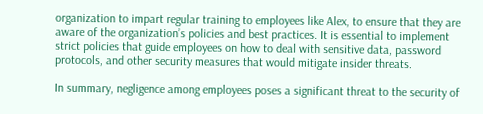organization to impart regular training to employees like Alex, to ensure that they are aware of the organization’s policies and best practices. It is essential to implement strict policies that guide employees on how to deal with sensitive data, password protocols, and other security measures that would mitigate insider threats.

In summary, negligence among employees poses a significant threat to the security of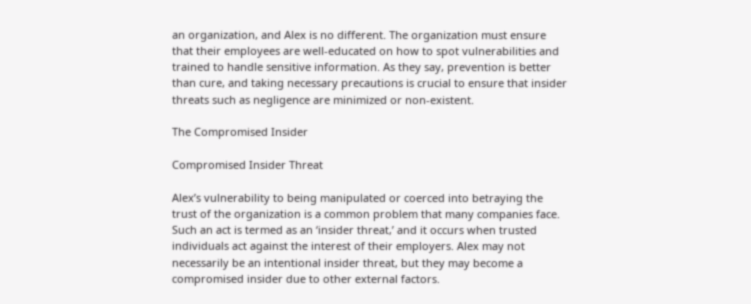an organization, and Alex is no different. The organization must ensure that their employees are well-educated on how to spot vulnerabilities and trained to handle sensitive information. As they say, prevention is better than cure, and taking necessary precautions is crucial to ensure that insider threats such as negligence are minimized or non-existent.

The Compromised Insider

Compromised Insider Threat

Alex’s vulnerability to being manipulated or coerced into betraying the trust of the organization is a common problem that many companies face. Such an act is termed as an ‘insider threat,’ and it occurs when trusted individuals act against the interest of their employers. Alex may not necessarily be an intentional insider threat, but they may become a compromised insider due to other external factors.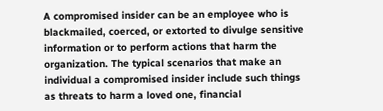A compromised insider can be an employee who is blackmailed, coerced, or extorted to divulge sensitive information or to perform actions that harm the organization. The typical scenarios that make an individual a compromised insider include such things as threats to harm a loved one, financial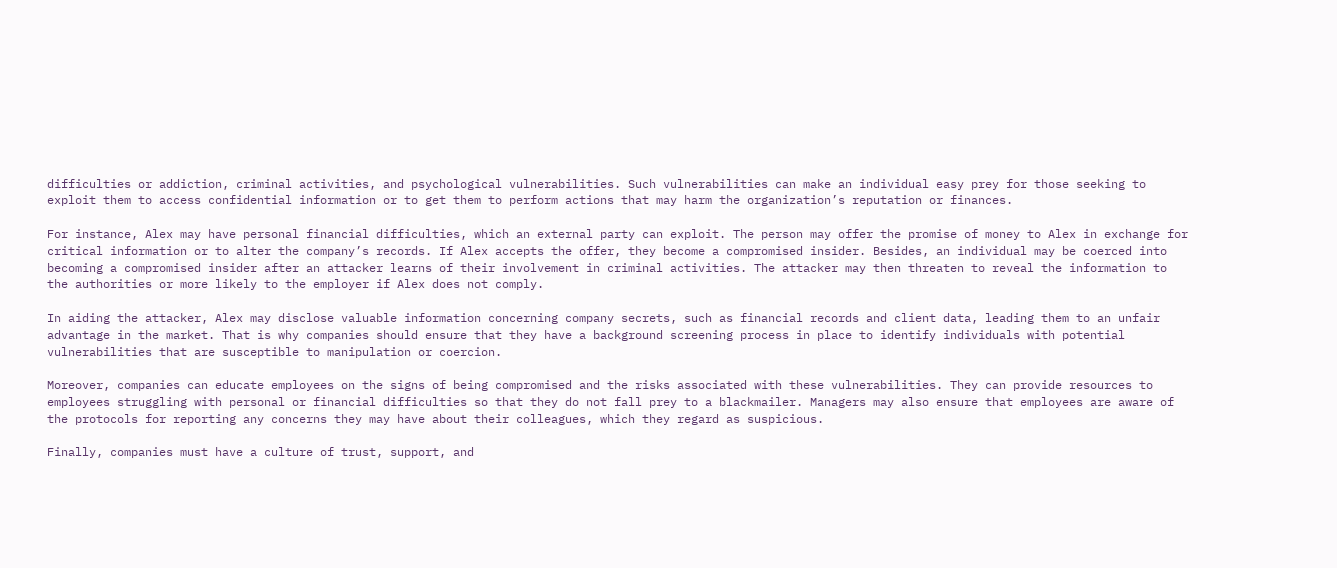difficulties or addiction, criminal activities, and psychological vulnerabilities. Such vulnerabilities can make an individual easy prey for those seeking to exploit them to access confidential information or to get them to perform actions that may harm the organization’s reputation or finances.

For instance, Alex may have personal financial difficulties, which an external party can exploit. The person may offer the promise of money to Alex in exchange for critical information or to alter the company’s records. If Alex accepts the offer, they become a compromised insider. Besides, an individual may be coerced into becoming a compromised insider after an attacker learns of their involvement in criminal activities. The attacker may then threaten to reveal the information to the authorities or more likely to the employer if Alex does not comply.

In aiding the attacker, Alex may disclose valuable information concerning company secrets, such as financial records and client data, leading them to an unfair advantage in the market. That is why companies should ensure that they have a background screening process in place to identify individuals with potential vulnerabilities that are susceptible to manipulation or coercion.

Moreover, companies can educate employees on the signs of being compromised and the risks associated with these vulnerabilities. They can provide resources to employees struggling with personal or financial difficulties so that they do not fall prey to a blackmailer. Managers may also ensure that employees are aware of the protocols for reporting any concerns they may have about their colleagues, which they regard as suspicious.

Finally, companies must have a culture of trust, support, and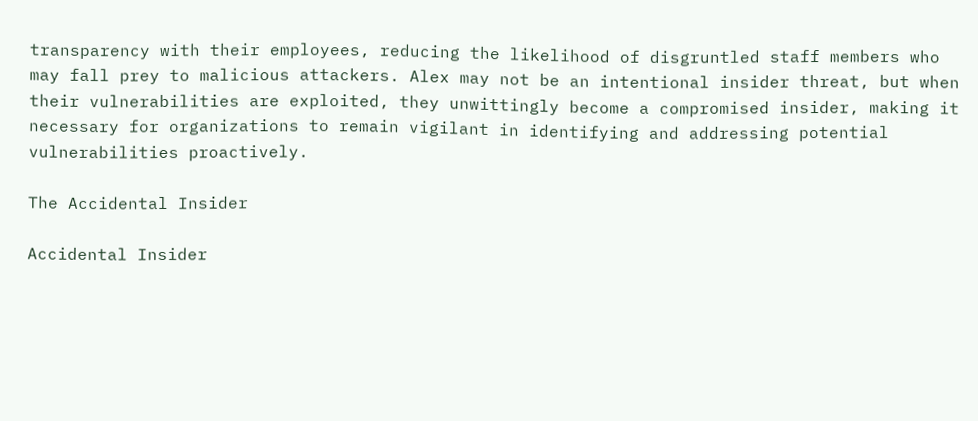transparency with their employees, reducing the likelihood of disgruntled staff members who may fall prey to malicious attackers. Alex may not be an intentional insider threat, but when their vulnerabilities are exploited, they unwittingly become a compromised insider, making it necessary for organizations to remain vigilant in identifying and addressing potential vulnerabilities proactively.

The Accidental Insider

Accidental Insider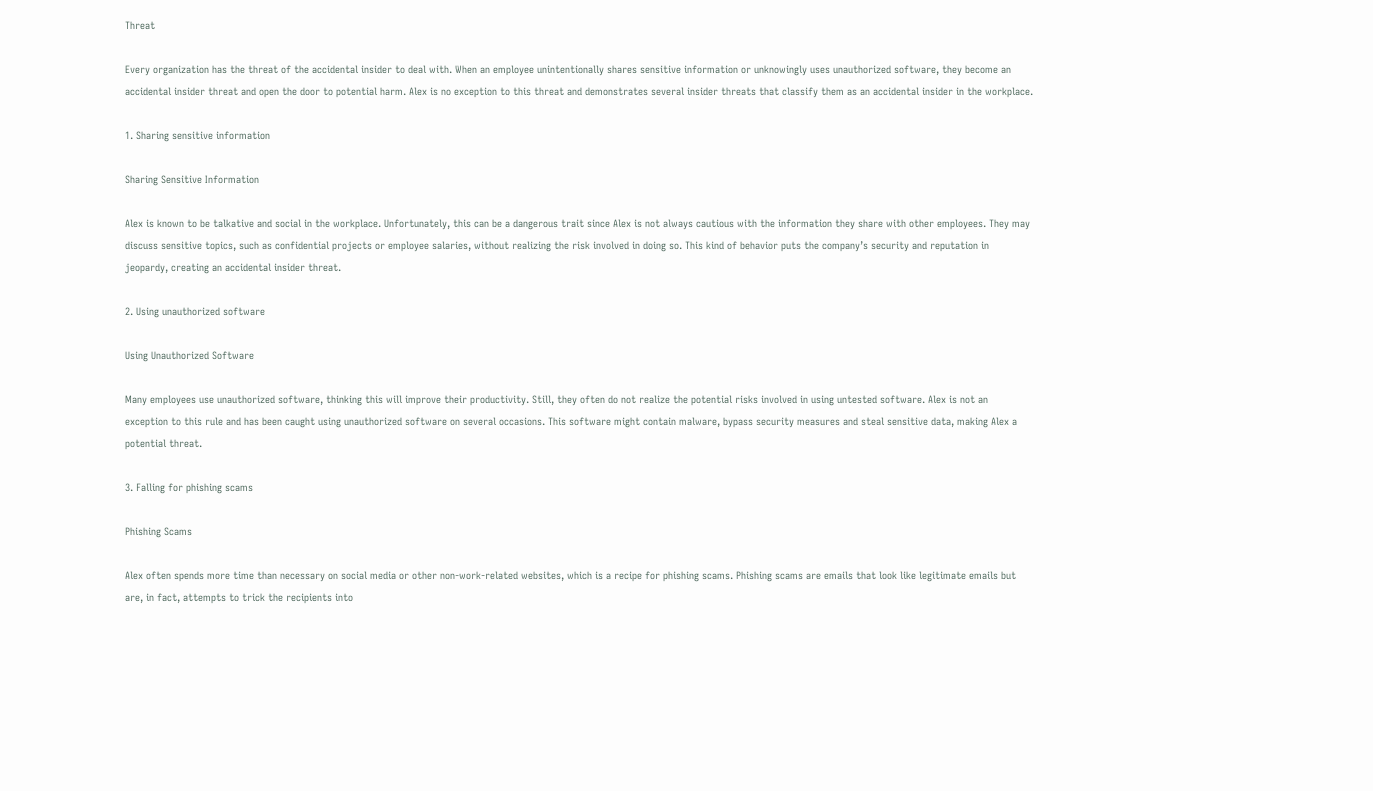Threat

Every organization has the threat of the accidental insider to deal with. When an employee unintentionally shares sensitive information or unknowingly uses unauthorized software, they become an accidental insider threat and open the door to potential harm. Alex is no exception to this threat and demonstrates several insider threats that classify them as an accidental insider in the workplace.

1. Sharing sensitive information

Sharing Sensitive Information

Alex is known to be talkative and social in the workplace. Unfortunately, this can be a dangerous trait since Alex is not always cautious with the information they share with other employees. They may discuss sensitive topics, such as confidential projects or employee salaries, without realizing the risk involved in doing so. This kind of behavior puts the company’s security and reputation in jeopardy, creating an accidental insider threat.

2. Using unauthorized software

Using Unauthorized Software

Many employees use unauthorized software, thinking this will improve their productivity. Still, they often do not realize the potential risks involved in using untested software. Alex is not an exception to this rule and has been caught using unauthorized software on several occasions. This software might contain malware, bypass security measures and steal sensitive data, making Alex a potential threat.

3. Falling for phishing scams

Phishing Scams

Alex often spends more time than necessary on social media or other non-work-related websites, which is a recipe for phishing scams. Phishing scams are emails that look like legitimate emails but are, in fact, attempts to trick the recipients into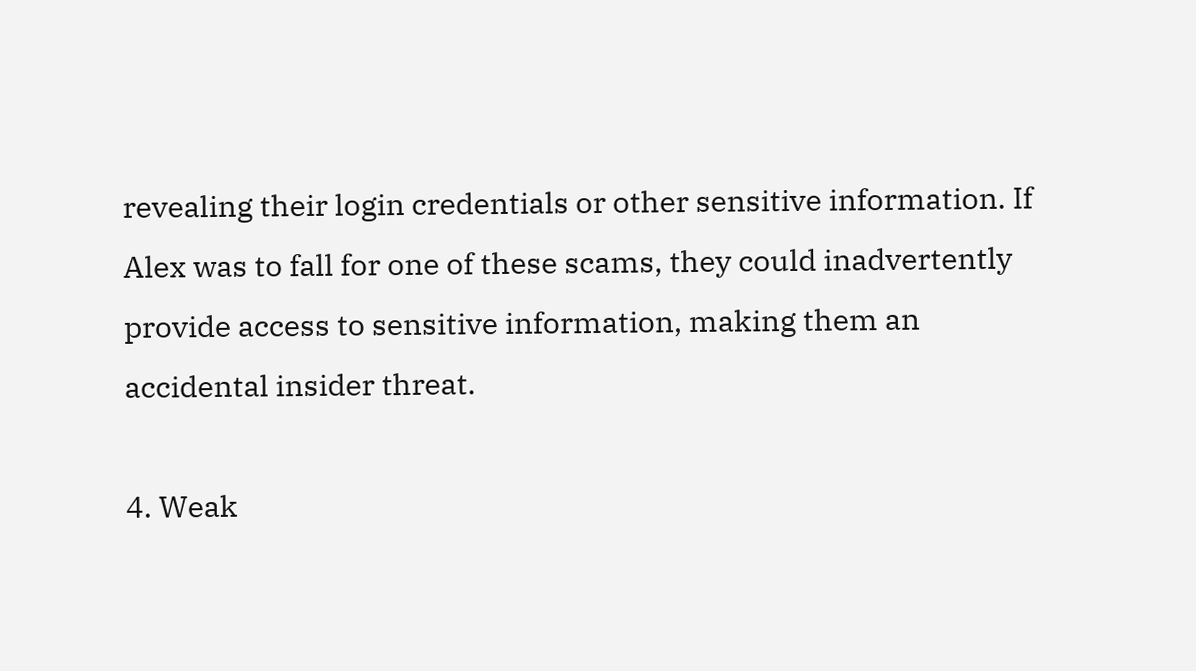revealing their login credentials or other sensitive information. If Alex was to fall for one of these scams, they could inadvertently provide access to sensitive information, making them an accidental insider threat.

4. Weak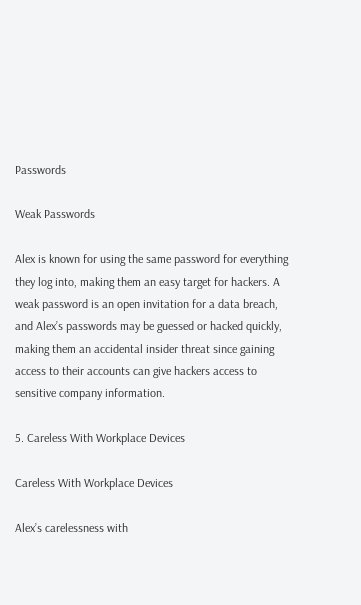Passwords

Weak Passwords

Alex is known for using the same password for everything they log into, making them an easy target for hackers. A weak password is an open invitation for a data breach, and Alex’s passwords may be guessed or hacked quickly, making them an accidental insider threat since gaining access to their accounts can give hackers access to sensitive company information.

5. Careless With Workplace Devices

Careless With Workplace Devices

Alex’s carelessness with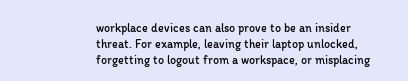workplace devices can also prove to be an insider threat. For example, leaving their laptop unlocked, forgetting to logout from a workspace, or misplacing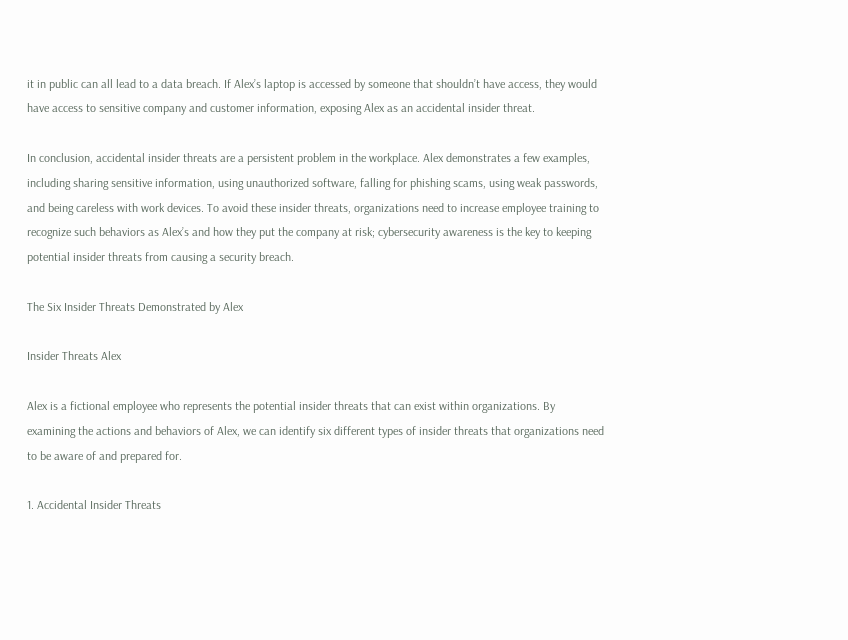it in public can all lead to a data breach. If Alex’s laptop is accessed by someone that shouldn’t have access, they would have access to sensitive company and customer information, exposing Alex as an accidental insider threat.

In conclusion, accidental insider threats are a persistent problem in the workplace. Alex demonstrates a few examples, including sharing sensitive information, using unauthorized software, falling for phishing scams, using weak passwords, and being careless with work devices. To avoid these insider threats, organizations need to increase employee training to recognize such behaviors as Alex’s and how they put the company at risk; cybersecurity awareness is the key to keeping potential insider threats from causing a security breach.

The Six Insider Threats Demonstrated by Alex

Insider Threats Alex

Alex is a fictional employee who represents the potential insider threats that can exist within organizations. By examining the actions and behaviors of Alex, we can identify six different types of insider threats that organizations need to be aware of and prepared for.

1. Accidental Insider Threats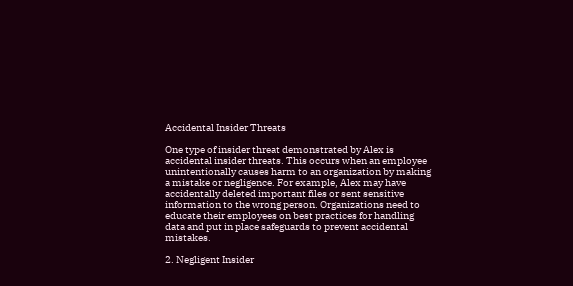Accidental Insider Threats

One type of insider threat demonstrated by Alex is accidental insider threats. This occurs when an employee unintentionally causes harm to an organization by making a mistake or negligence. For example, Alex may have accidentally deleted important files or sent sensitive information to the wrong person. Organizations need to educate their employees on best practices for handling data and put in place safeguards to prevent accidental mistakes.

2. Negligent Insider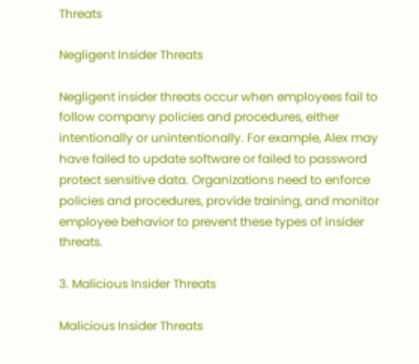Threats

Negligent Insider Threats

Negligent insider threats occur when employees fail to follow company policies and procedures, either intentionally or unintentionally. For example, Alex may have failed to update software or failed to password protect sensitive data. Organizations need to enforce policies and procedures, provide training, and monitor employee behavior to prevent these types of insider threats.

3. Malicious Insider Threats

Malicious Insider Threats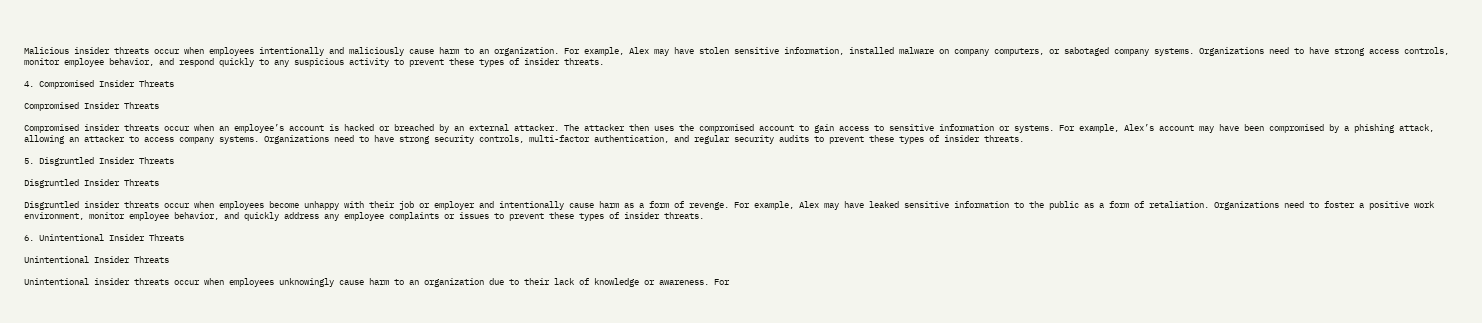Malicious insider threats occur when employees intentionally and maliciously cause harm to an organization. For example, Alex may have stolen sensitive information, installed malware on company computers, or sabotaged company systems. Organizations need to have strong access controls, monitor employee behavior, and respond quickly to any suspicious activity to prevent these types of insider threats.

4. Compromised Insider Threats

Compromised Insider Threats

Compromised insider threats occur when an employee’s account is hacked or breached by an external attacker. The attacker then uses the compromised account to gain access to sensitive information or systems. For example, Alex’s account may have been compromised by a phishing attack, allowing an attacker to access company systems. Organizations need to have strong security controls, multi-factor authentication, and regular security audits to prevent these types of insider threats.

5. Disgruntled Insider Threats

Disgruntled Insider Threats

Disgruntled insider threats occur when employees become unhappy with their job or employer and intentionally cause harm as a form of revenge. For example, Alex may have leaked sensitive information to the public as a form of retaliation. Organizations need to foster a positive work environment, monitor employee behavior, and quickly address any employee complaints or issues to prevent these types of insider threats.

6. Unintentional Insider Threats

Unintentional Insider Threats

Unintentional insider threats occur when employees unknowingly cause harm to an organization due to their lack of knowledge or awareness. For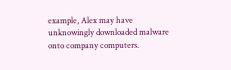example, Alex may have unknowingly downloaded malware onto company computers.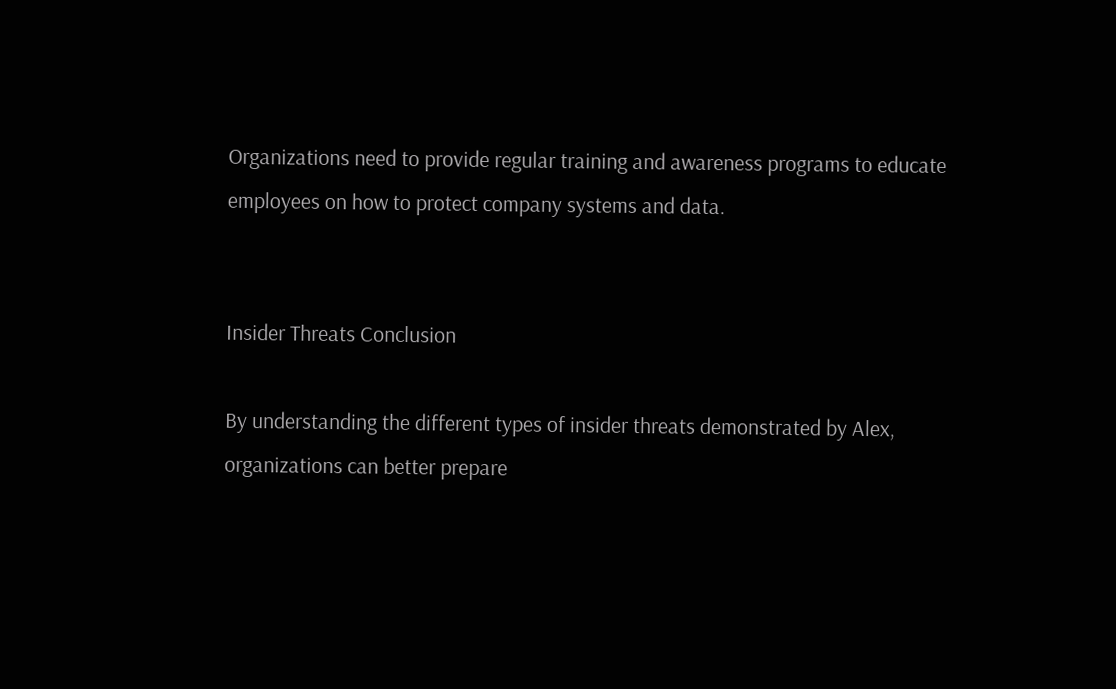Organizations need to provide regular training and awareness programs to educate employees on how to protect company systems and data.


Insider Threats Conclusion

By understanding the different types of insider threats demonstrated by Alex, organizations can better prepare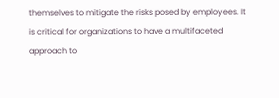themselves to mitigate the risks posed by employees. It is critical for organizations to have a multifaceted approach to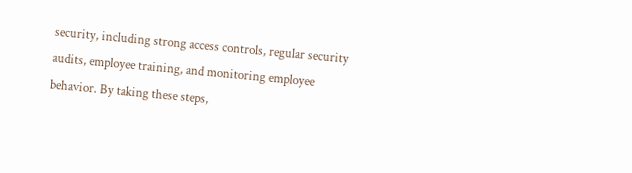security, including strong access controls, regular security audits, employee training, and monitoring employee behavior. By taking these steps,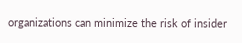organizations can minimize the risk of insider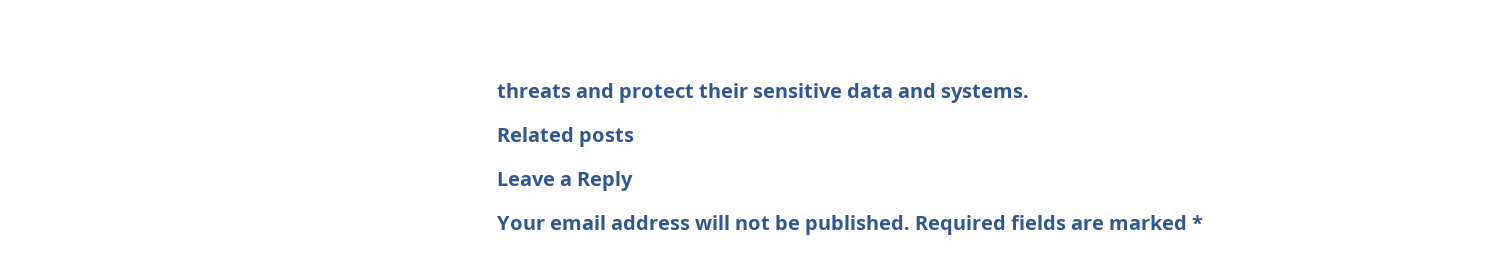threats and protect their sensitive data and systems.

Related posts

Leave a Reply

Your email address will not be published. Required fields are marked *